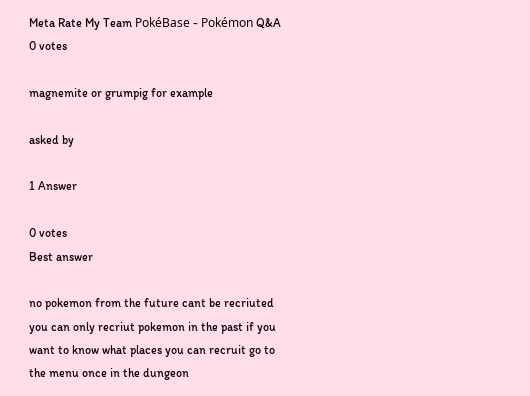Meta Rate My Team PokéBase - Pokémon Q&A
0 votes

magnemite or grumpig for example

asked by

1 Answer

0 votes
Best answer

no pokemon from the future cant be recriuted you can only recriut pokemon in the past if you want to know what places you can recruit go to the menu once in the dungeon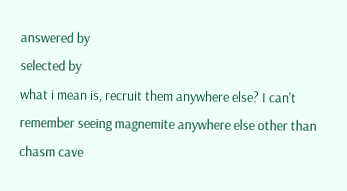answered by
selected by
what i mean is, recruit them anywhere else? I can't remember seeing magnemite anywhere else other than chasm cave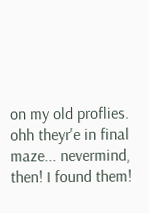on my old proflies.
ohh theyr'e in final maze... nevermind, then! I found them!